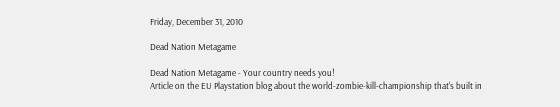Friday, December 31, 2010

Dead Nation Metagame

Dead Nation Metagame - Your country needs you!
Article on the EU Playstation blog about the world-zombie-kill-championship that's built in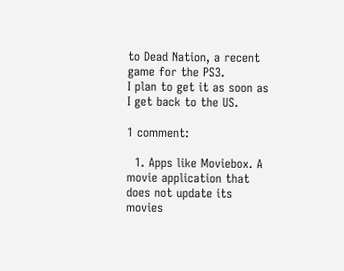to Dead Nation, a recent game for the PS3.
I plan to get it as soon as I get back to the US.

1 comment:

  1. Apps like Moviebox. A movie application that does not update its movies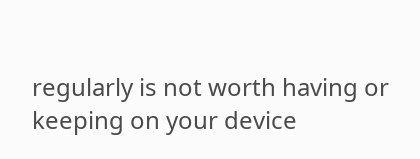regularly is not worth having or keeping on your device